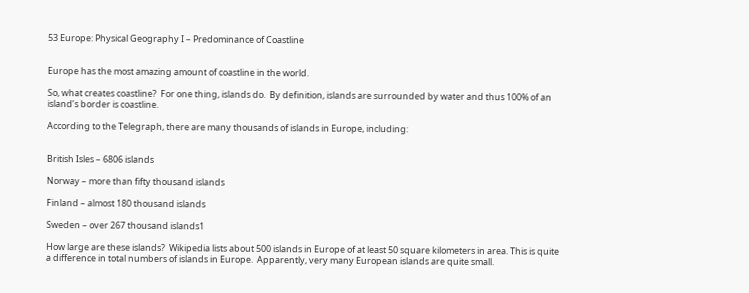53 Europe: Physical Geography I – Predominance of Coastline


Europe has the most amazing amount of coastline in the world.

So, what creates coastline?  For one thing, islands do.  By definition, islands are surrounded by water and thus 100% of an island’s border is coastline.

According to the Telegraph, there are many thousands of islands in Europe, including:


British Isles – 6806 islands

Norway – more than fifty thousand islands

Finland – almost 180 thousand islands

Sweden – over 267 thousand islands1

How large are these islands?  Wikipedia lists about 500 islands in Europe of at least 50 square kilometers in area. This is quite a difference in total numbers of islands in Europe.  Apparently, very many European islands are quite small.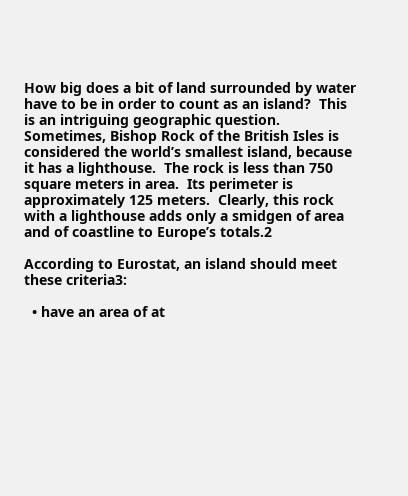How big does a bit of land surrounded by water have to be in order to count as an island?  This is an intriguing geographic question.  Sometimes, Bishop Rock of the British Isles is considered the world’s smallest island, because it has a lighthouse.  The rock is less than 750 square meters in area.  Its perimeter is approximately 125 meters.  Clearly, this rock with a lighthouse adds only a smidgen of area and of coastline to Europe’s totals.2

According to Eurostat, an island should meet these criteria3:

  • have an area of at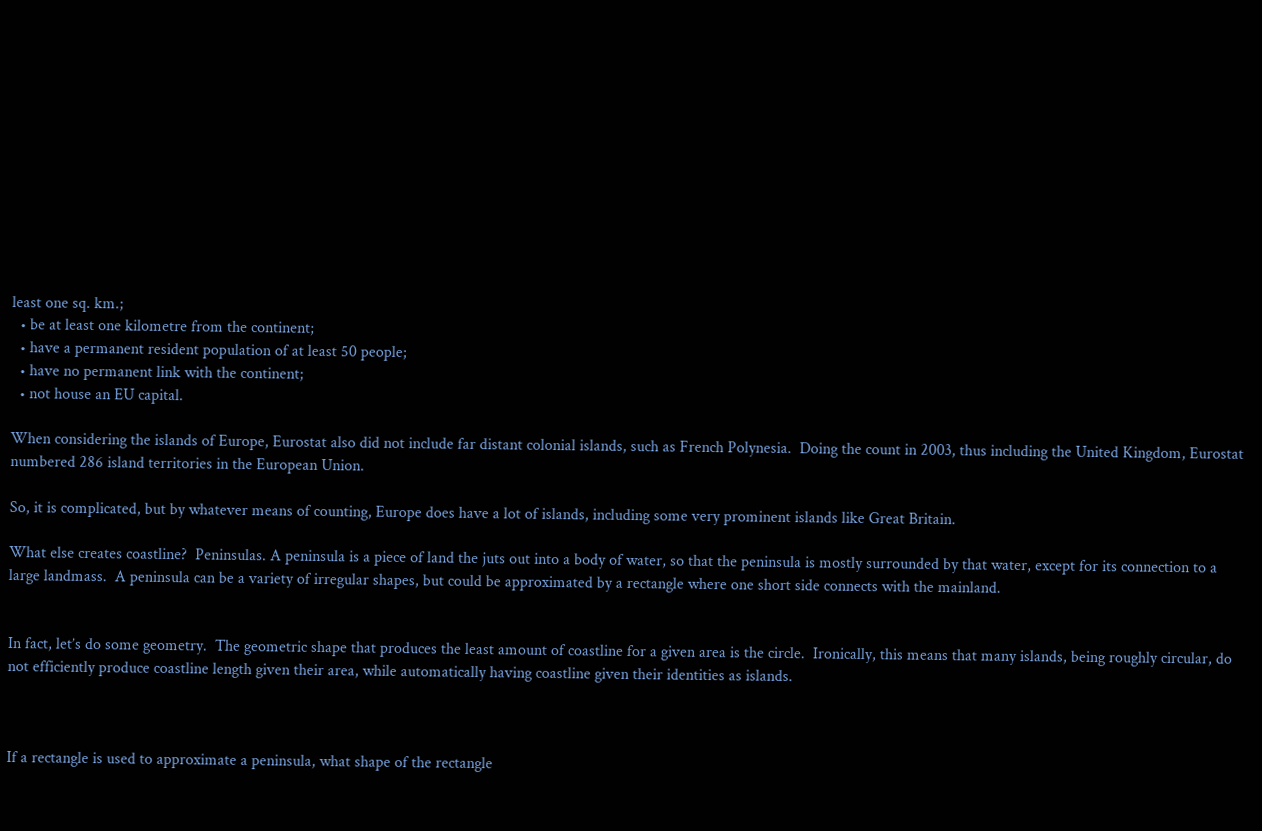least one sq. km.;
  • be at least one kilometre from the continent;
  • have a permanent resident population of at least 50 people;
  • have no permanent link with the continent;
  • not house an EU capital.

When considering the islands of Europe, Eurostat also did not include far distant colonial islands, such as French Polynesia.  Doing the count in 2003, thus including the United Kingdom, Eurostat numbered 286 island territories in the European Union.

So, it is complicated, but by whatever means of counting, Europe does have a lot of islands, including some very prominent islands like Great Britain.

What else creates coastline?  Peninsulas. A peninsula is a piece of land the juts out into a body of water, so that the peninsula is mostly surrounded by that water, except for its connection to a large landmass.  A peninsula can be a variety of irregular shapes, but could be approximated by a rectangle where one short side connects with the mainland.


In fact, let’s do some geometry.  The geometric shape that produces the least amount of coastline for a given area is the circle.  Ironically, this means that many islands, being roughly circular, do not efficiently produce coastline length given their area, while automatically having coastline given their identities as islands.



If a rectangle is used to approximate a peninsula, what shape of the rectangle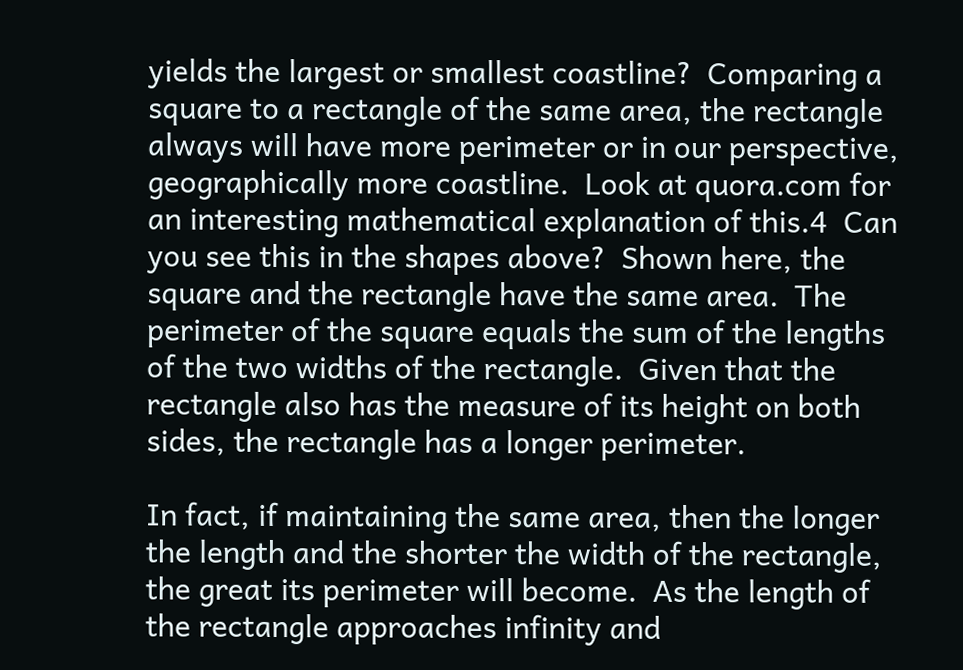yields the largest or smallest coastline?  Comparing a square to a rectangle of the same area, the rectangle always will have more perimeter or in our perspective, geographically more coastline.  Look at quora.com for an interesting mathematical explanation of this.4  Can you see this in the shapes above?  Shown here, the square and the rectangle have the same area.  The perimeter of the square equals the sum of the lengths of the two widths of the rectangle.  Given that the rectangle also has the measure of its height on both sides, the rectangle has a longer perimeter.

In fact, if maintaining the same area, then the longer the length and the shorter the width of the rectangle, the great its perimeter will become.  As the length of the rectangle approaches infinity and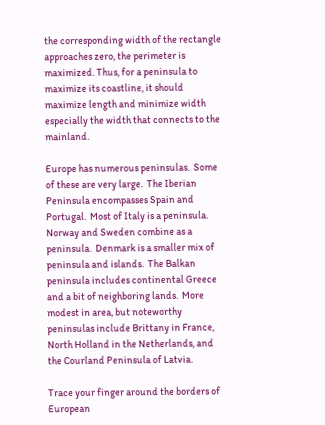the corresponding width of the rectangle approaches zero, the perimeter is maximized. Thus, for a peninsula to maximize its coastline, it should maximize length and minimize width especially the width that connects to the mainland.

Europe has numerous peninsulas.  Some of these are very large.  The Iberian Peninsula encompasses Spain and Portugal.  Most of Italy is a peninsula.  Norway and Sweden combine as a peninsula.  Denmark is a smaller mix of peninsula and islands.  The Balkan peninsula includes continental Greece and a bit of neighboring lands.  More modest in area, but noteworthy peninsulas include Brittany in France, North Holland in the Netherlands, and the Courland Peninsula of Latvia.

Trace your finger around the borders of European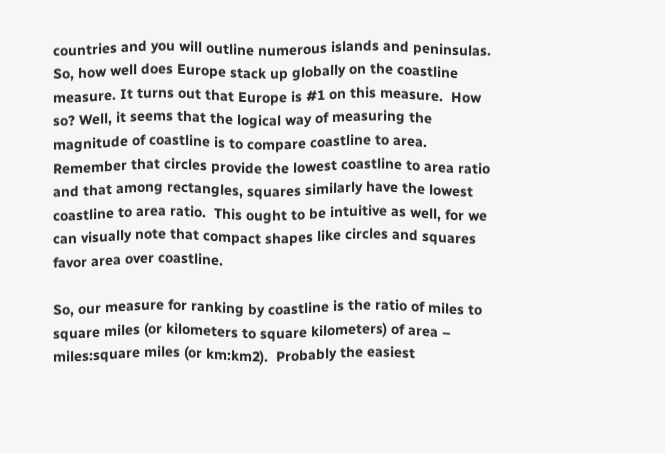countries and you will outline numerous islands and peninsulas.  So, how well does Europe stack up globally on the coastline measure. It turns out that Europe is #1 on this measure.  How so? Well, it seems that the logical way of measuring the magnitude of coastline is to compare coastline to area. Remember that circles provide the lowest coastline to area ratio and that among rectangles, squares similarly have the lowest coastline to area ratio.  This ought to be intuitive as well, for we can visually note that compact shapes like circles and squares favor area over coastline.

So, our measure for ranking by coastline is the ratio of miles to square miles (or kilometers to square kilometers) of area – miles:square miles (or km:km2).  Probably the easiest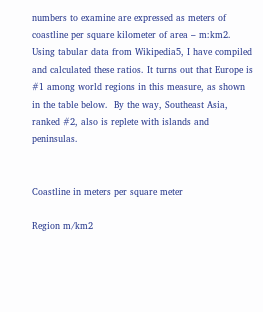numbers to examine are expressed as meters of coastline per square kilometer of area – m:km2. Using tabular data from Wikipedia5, I have compiled and calculated these ratios. It turns out that Europe is #1 among world regions in this measure, as shown in the table below.  By the way, Southeast Asia, ranked #2, also is replete with islands and peninsulas.


Coastline in meters per square meter

Region m/km2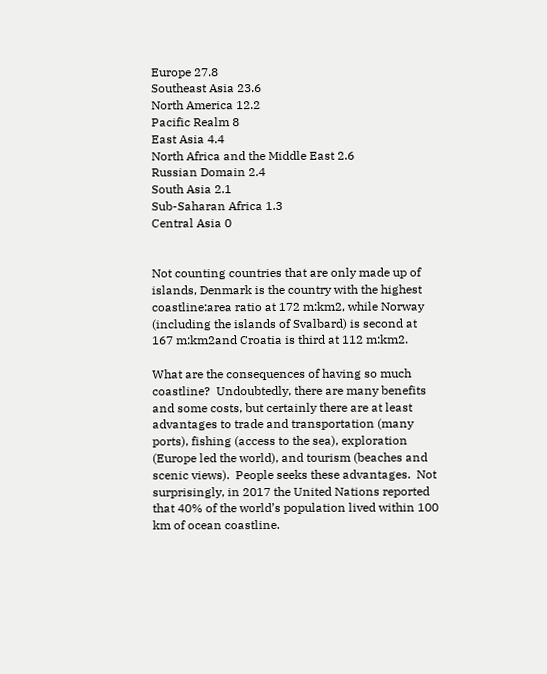Europe 27.8
Southeast Asia 23.6
North America 12.2
Pacific Realm 8
East Asia 4.4
North Africa and the Middle East 2.6
Russian Domain 2.4
South Asia 2.1
Sub-Saharan Africa 1.3
Central Asia 0


Not counting countries that are only made up of islands, Denmark is the country with the highest coastline:area ratio at 172 m:km2, while Norway (including the islands of Svalbard) is second at 167 m:km2and Croatia is third at 112 m:km2.

What are the consequences of having so much coastline?  Undoubtedly, there are many benefits and some costs, but certainly there are at least advantages to trade and transportation (many ports), fishing (access to the sea), exploration (Europe led the world), and tourism (beaches and scenic views).  People seeks these advantages.  Not surprisingly, in 2017 the United Nations reported that 40% of the world’s population lived within 100 km of ocean coastline.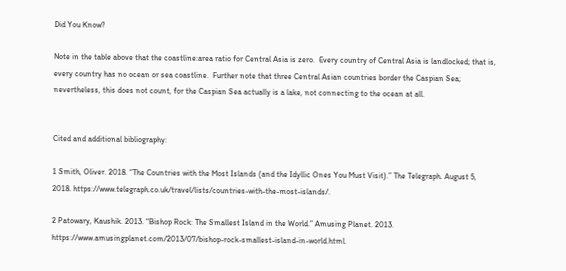Did You Know?

Note in the table above that the coastline:area ratio for Central Asia is zero.  Every country of Central Asia is landlocked; that is, every country has no ocean or sea coastline.  Further note that three Central Asian countries border the Caspian Sea; nevertheless, this does not count, for the Caspian Sea actually is a lake, not connecting to the ocean at all.


Cited and additional bibliography:

1 Smith, Oliver. 2018. “The Countries with the Most Islands (and the Idyllic Ones You Must Visit).” The Telegraph. August 5, 2018. https://www.telegraph.co.uk/travel/lists/countries-with-the-most-islands/.

2 Patowary, Kaushik. 2013. “Bishop Rock: The Smallest Island in the World.” Amusing Planet. 2013. https://www.amusingplanet.com/2013/07/bishop-rock-smallest-island-in-world.html.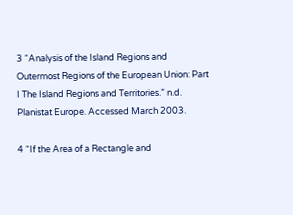3 “Analysis of the Island Regions and Outermost Regions of the European Union: Part I The Island Regions and Territories.” n.d. Planistat Europe. Accessed March 2003.

4 “If the Area of a Rectangle and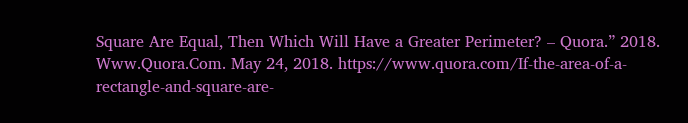Square Are Equal, Then Which Will Have a Greater Perimeter? – Quora.” 2018. Www.Quora.Com. May 24, 2018. https://www.quora.com/If-the-area-of-a-rectangle-and-square-are-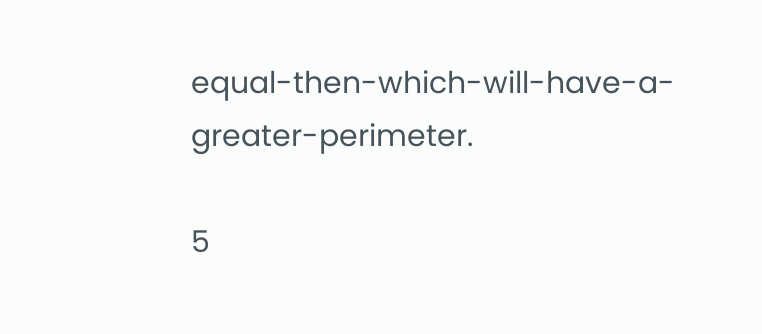equal-then-which-will-have-a-greater-perimeter.

5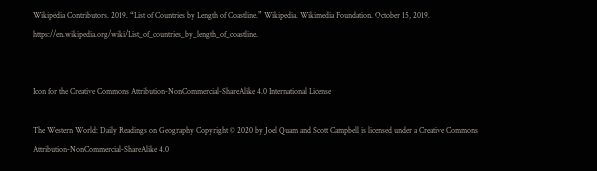Wikipedia Contributors. 2019. “List of Countries by Length of Coastline.” Wikipedia. Wikimedia Foundation. October 15, 2019. https://en.wikipedia.org/wiki/List_of_countries_by_length_of_coastline.


Icon for the Creative Commons Attribution-NonCommercial-ShareAlike 4.0 International License

The Western World: Daily Readings on Geography Copyright © 2020 by Joel Quam and Scott Campbell is licensed under a Creative Commons Attribution-NonCommercial-ShareAlike 4.0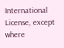International License, except where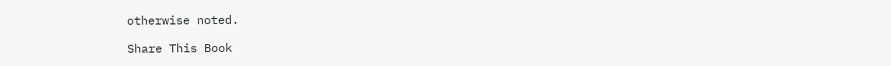otherwise noted.

Share This Book